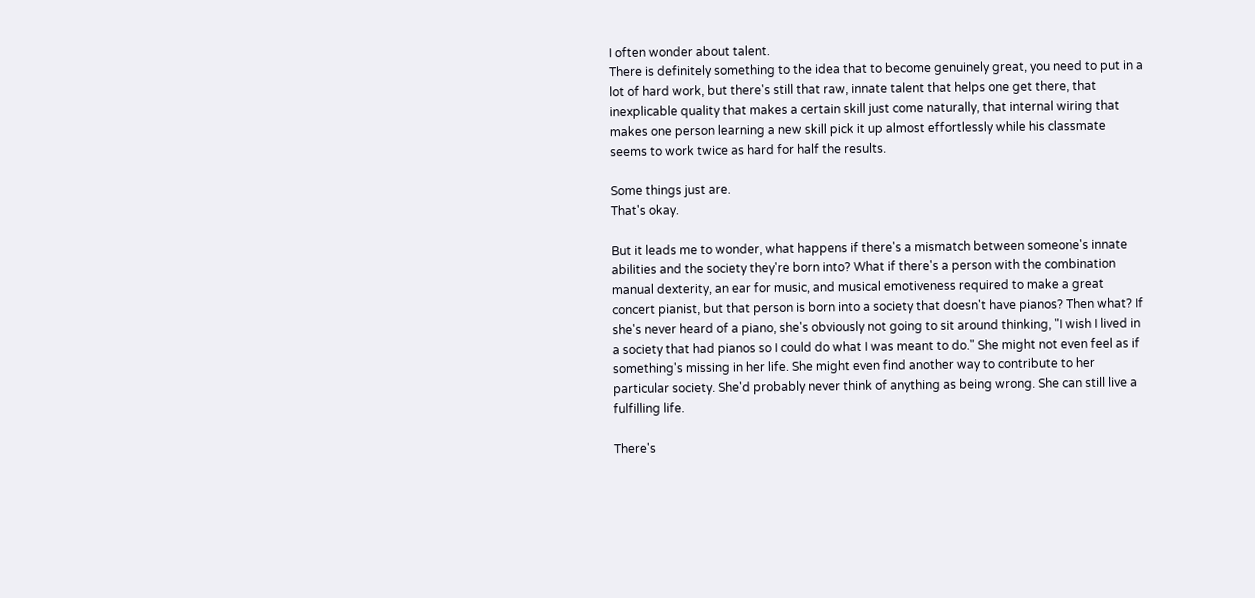I often wonder about talent.
There is definitely something to the idea that to become genuinely great, you need to put in a lot of hard work, but there's still that raw, innate talent that helps one get there, that inexplicable quality that makes a certain skill just come naturally, that internal wiring that makes one person learning a new skill pick it up almost effortlessly while his classmate seems to work twice as hard for half the results.

Some things just are.
That's okay.

But it leads me to wonder, what happens if there's a mismatch between someone's innate abilities and the society they're born into? What if there's a person with the combination manual dexterity, an ear for music, and musical emotiveness required to make a great concert pianist, but that person is born into a society that doesn't have pianos? Then what? If she's never heard of a piano, she's obviously not going to sit around thinking, "I wish I lived in a society that had pianos so I could do what I was meant to do." She might not even feel as if something's missing in her life. She might even find another way to contribute to her particular society. She'd probably never think of anything as being wrong. She can still live a fulfilling life.

There's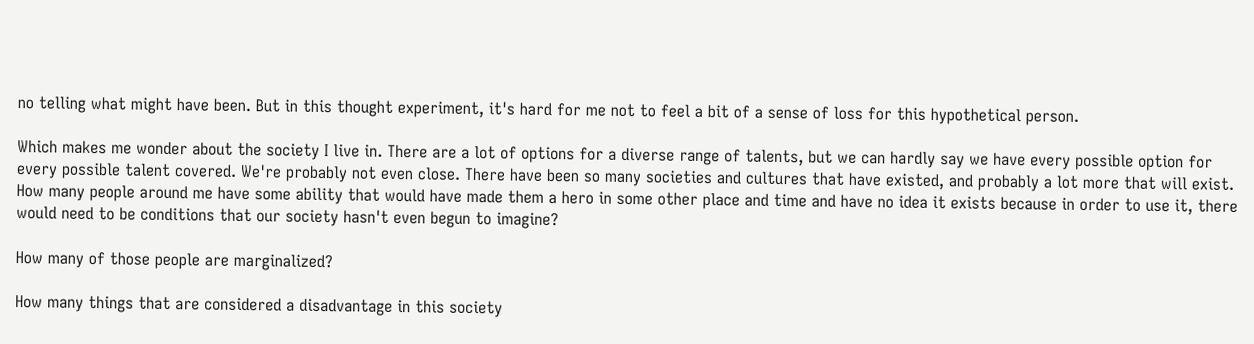no telling what might have been. But in this thought experiment, it's hard for me not to feel a bit of a sense of loss for this hypothetical person.

Which makes me wonder about the society I live in. There are a lot of options for a diverse range of talents, but we can hardly say we have every possible option for every possible talent covered. We're probably not even close. There have been so many societies and cultures that have existed, and probably a lot more that will exist. How many people around me have some ability that would have made them a hero in some other place and time and have no idea it exists because in order to use it, there would need to be conditions that our society hasn't even begun to imagine?

How many of those people are marginalized?

How many things that are considered a disadvantage in this society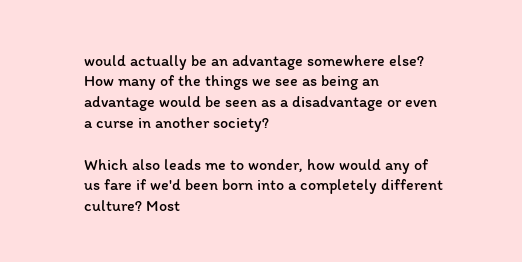would actually be an advantage somewhere else?  How many of the things we see as being an advantage would be seen as a disadvantage or even a curse in another society?

Which also leads me to wonder, how would any of us fare if we'd been born into a completely different culture? Most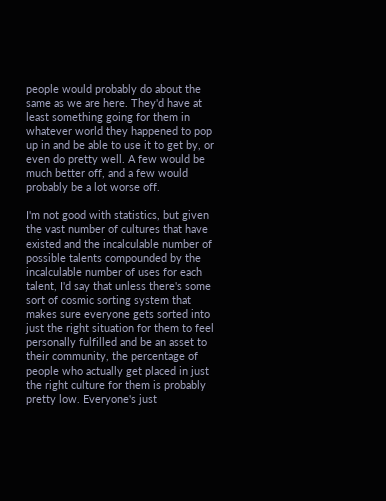people would probably do about the same as we are here. They'd have at least something going for them in whatever world they happened to pop up in and be able to use it to get by, or even do pretty well. A few would be much better off, and a few would probably be a lot worse off.

I'm not good with statistics, but given the vast number of cultures that have existed and the incalculable number of possible talents compounded by the incalculable number of uses for each talent, I'd say that unless there's some sort of cosmic sorting system that makes sure everyone gets sorted into just the right situation for them to feel personally fulfilled and be an asset to their community, the percentage of people who actually get placed in just the right culture for them is probably pretty low. Everyone's just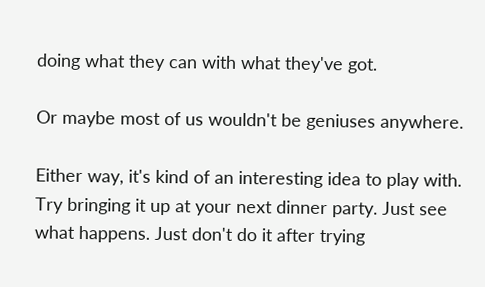doing what they can with what they've got.

Or maybe most of us wouldn't be geniuses anywhere.

Either way, it's kind of an interesting idea to play with. Try bringing it up at your next dinner party. Just see what happens. Just don't do it after trying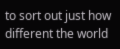to sort out just how different the world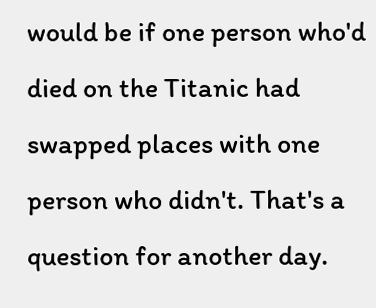would be if one person who'd died on the Titanic had swapped places with one person who didn't. That's a question for another day.